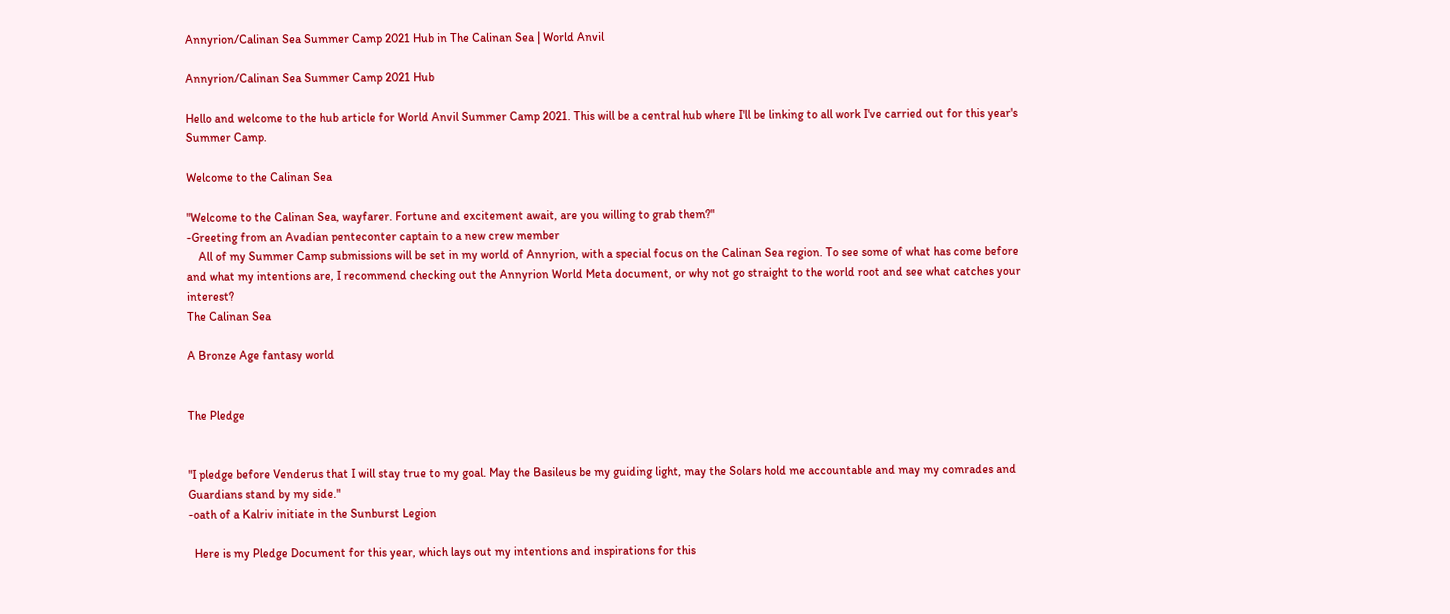Annyrion/Calinan Sea Summer Camp 2021 Hub in The Calinan Sea | World Anvil

Annyrion/Calinan Sea Summer Camp 2021 Hub

Hello and welcome to the hub article for World Anvil Summer Camp 2021. This will be a central hub where I'll be linking to all work I've carried out for this year's Summer Camp.

Welcome to the Calinan Sea

"Welcome to the Calinan Sea, wayfarer. Fortune and excitement await, are you willing to grab them?"
-Greeting from an Avadian penteconter captain to a new crew member
    All of my Summer Camp submissions will be set in my world of Annyrion, with a special focus on the Calinan Sea region. To see some of what has come before and what my intentions are, I recommend checking out the Annyrion World Meta document, or why not go straight to the world root and see what catches your interest?
The Calinan Sea

A Bronze Age fantasy world


The Pledge


"I pledge before Venderus that I will stay true to my goal. May the Basileus be my guiding light, may the Solars hold me accountable and may my comrades and Guardians stand by my side."
-oath of a Kalriv initiate in the Sunburst Legion

  Here is my Pledge Document for this year, which lays out my intentions and inspirations for this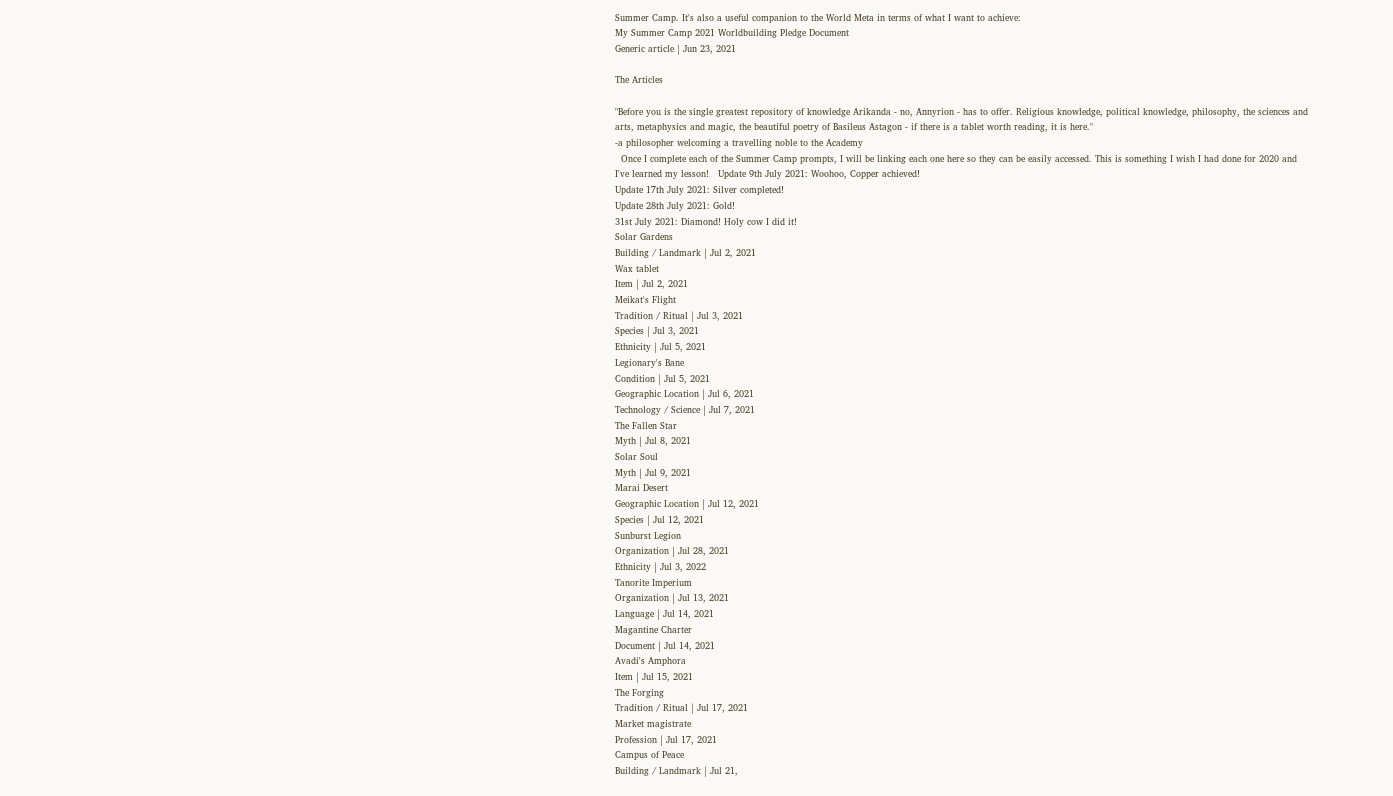Summer Camp. It's also a useful companion to the World Meta in terms of what I want to achieve:
My Summer Camp 2021 Worldbuilding Pledge Document
Generic article | Jun 23, 2021

The Articles

"Before you is the single greatest repository of knowledge Arikanda - no, Annyrion - has to offer. Religious knowledge, political knowledge, philosophy, the sciences and arts, metaphysics and magic, the beautiful poetry of Basileus Astagon - if there is a tablet worth reading, it is here."
-a philosopher welcoming a travelling noble to the Academy
  Once I complete each of the Summer Camp prompts, I will be linking each one here so they can be easily accessed. This is something I wish I had done for 2020 and I've learned my lesson!   Update 9th July 2021: Woohoo, Copper achieved!
Update 17th July 2021: Silver completed!
Update 28th July 2021: Gold!
31st July 2021: Diamond! Holy cow I did it!
Solar Gardens
Building / Landmark | Jul 2, 2021
Wax tablet
Item | Jul 2, 2021
Meikat's Flight
Tradition / Ritual | Jul 3, 2021
Species | Jul 3, 2021
Ethnicity | Jul 5, 2021
Legionary's Bane
Condition | Jul 5, 2021
Geographic Location | Jul 6, 2021
Technology / Science | Jul 7, 2021
The Fallen Star
Myth | Jul 8, 2021
Solar Soul
Myth | Jul 9, 2021
Marai Desert
Geographic Location | Jul 12, 2021
Species | Jul 12, 2021
Sunburst Legion
Organization | Jul 28, 2021
Ethnicity | Jul 3, 2022
Tanorite Imperium
Organization | Jul 13, 2021
Language | Jul 14, 2021
Magantine Charter
Document | Jul 14, 2021
Avadi's Amphora
Item | Jul 15, 2021
The Forging
Tradition / Ritual | Jul 17, 2021
Market magistrate
Profession | Jul 17, 2021
Campus of Peace
Building / Landmark | Jul 21,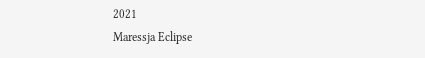2021
Maressja Eclipse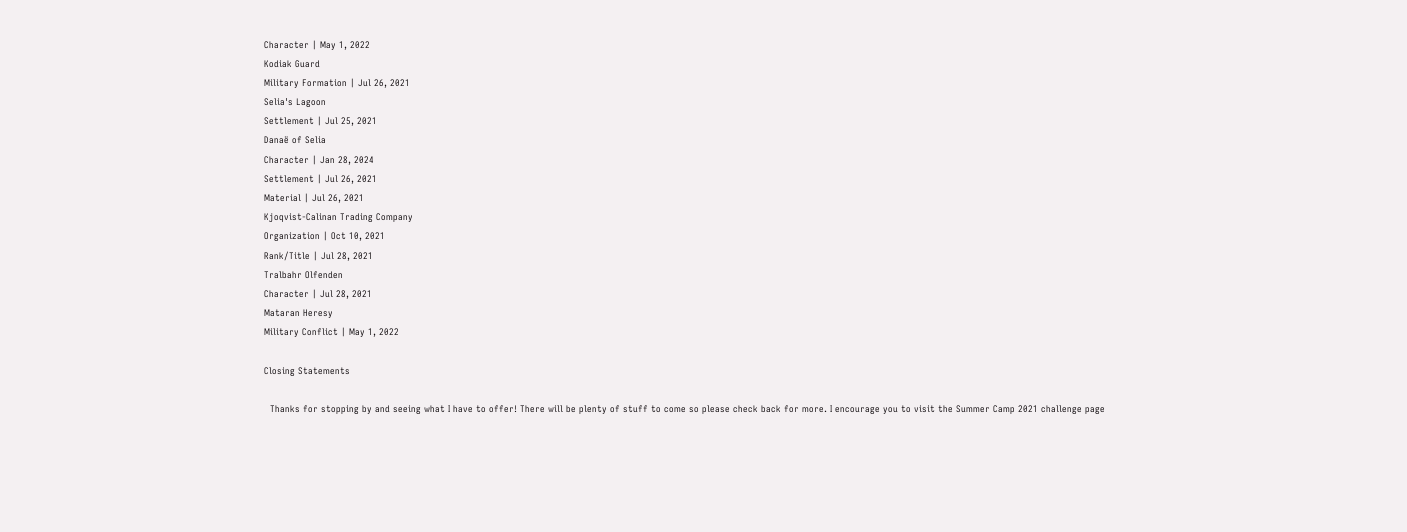Character | May 1, 2022
Kodiak Guard
Military Formation | Jul 26, 2021
Selia's Lagoon
Settlement | Jul 25, 2021
Danaë of Selia
Character | Jan 28, 2024
Settlement | Jul 26, 2021
Material | Jul 26, 2021
Kjoqvist-Calinan Trading Company
Organization | Oct 10, 2021
Rank/Title | Jul 28, 2021
Tralbahr Olfenden
Character | Jul 28, 2021
Mataran Heresy
Military Conflict | May 1, 2022

Closing Statements

  Thanks for stopping by and seeing what I have to offer! There will be plenty of stuff to come so please check back for more. I encourage you to visit the Summer Camp 2021 challenge page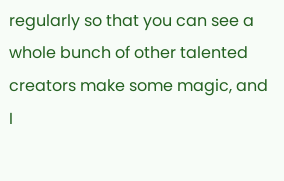regularly so that you can see a whole bunch of other talented creators make some magic, and I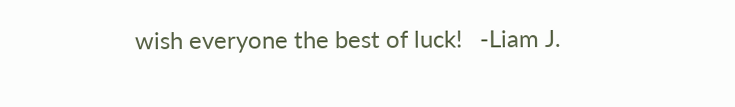wish everyone the best of luck!   -Liam J.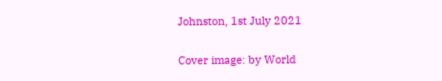Johnston, 1st July 2021

Cover image: by World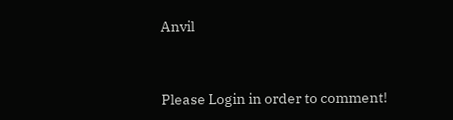Anvil


Please Login in order to comment!